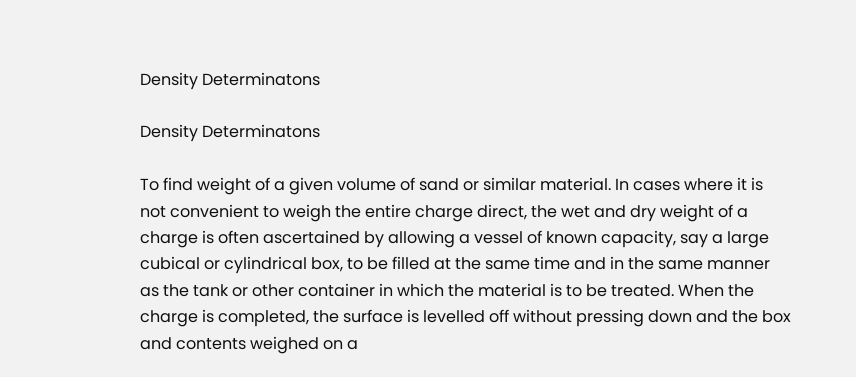Density Determinatons

Density Determinatons

To find weight of a given volume of sand or similar material. In cases where it is not convenient to weigh the entire charge direct, the wet and dry weight of a charge is often ascertained by allowing a vessel of known capacity, say a large cubical or cylindrical box, to be filled at the same time and in the same manner as the tank or other container in which the material is to be treated. When the charge is completed, the surface is levelled off without pressing down and the box and contents weighed on a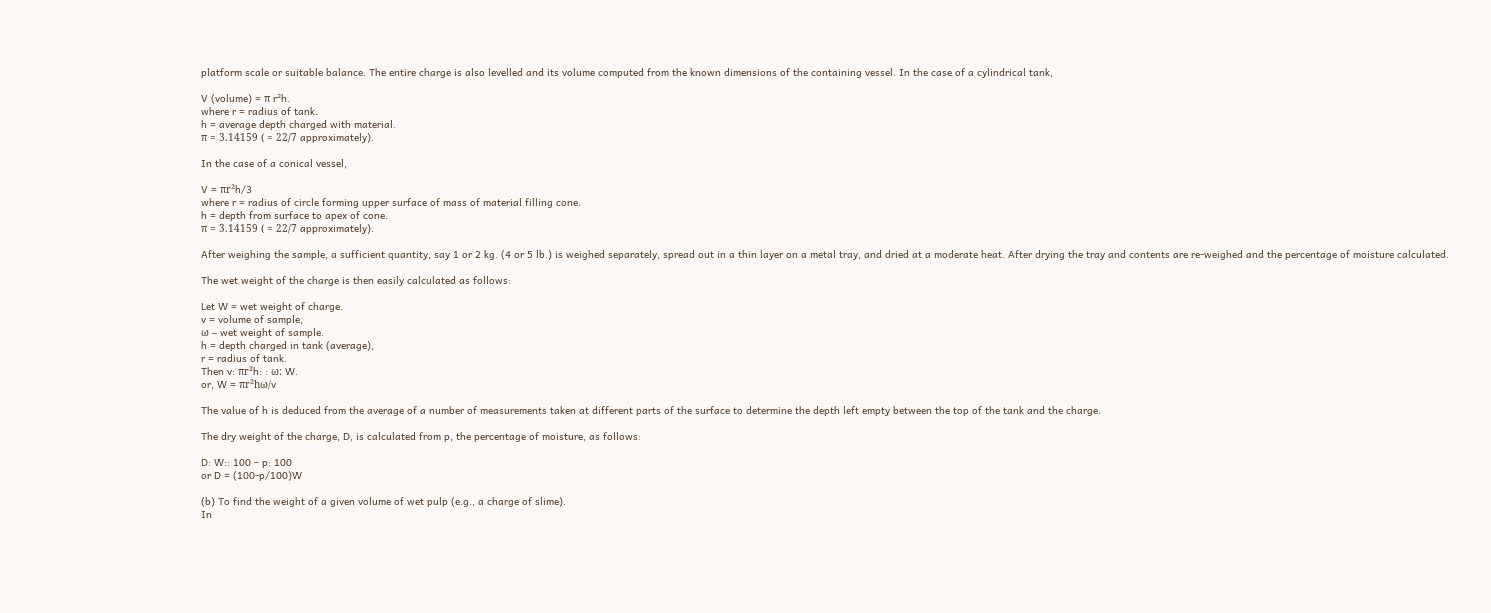platform scale or suitable balance. The entire charge is also levelled and its volume computed from the known dimensions of the containing vessel. In the case of a cylindrical tank,

V (volume) = π r²h.
where r = radius of tank.
h = average depth charged with material.
π = 3.14159 ( = 22/7 approximately).

In the case of a conical vessel,

V = πr²h/3
where r = radius of circle forming upper surface of mass of material filling cone.
h = depth from surface to apex of cone.
π = 3.14159 ( = 22/7 approximately).

After weighing the sample, a sufficient quantity, say 1 or 2 kg. (4 or 5 lb.) is weighed separately, spread out in a thin layer on a metal tray, and dried at a moderate heat. After drying the tray and contents are re-weighed and the percentage of moisture calculated.

The wet weight of the charge is then easily calculated as follows:

Let W = wet weight of charge.
v = volume of sample,
ω – wet weight of sample.
h = depth charged in tank (average),
r = radius of tank.
Then v: πr²h: : ω: W.
or, W = πr²hω/v

The value of h is deduced from the average of a number of measurements taken at different parts of the surface to determine the depth left empty between the top of the tank and the charge.

The dry weight of the charge, D, is calculated from p, the percentage of moisture, as follows:

D: W:: 100 – p: 100
or D = (100-p/100)W

(b) To find the weight of a given volume of wet pulp (e.g., a charge of slime).
In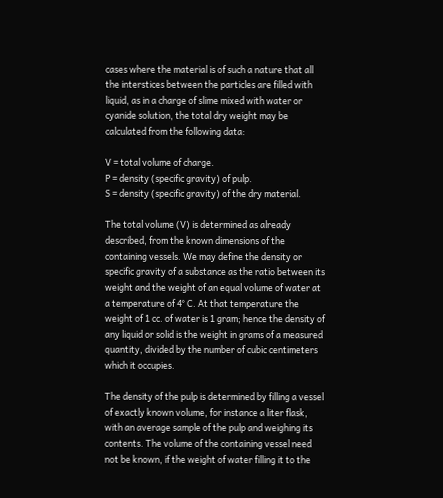cases where the material is of such a nature that all the interstices between the particles are filled with liquid, as in a charge of slime mixed with water or cyanide solution, the total dry weight may be calculated from the following data:

V = total volume of charge.
P = density (specific gravity) of pulp.
S = density (specific gravity) of the dry material.

The total volume (V) is determined as already described, from the known dimensions of the containing vessels. We may define the density or specific gravity of a substance as the ratio between its weight and the weight of an equal volume of water at a temperature of 4° C. At that temperature the weight of 1 cc. of water is 1 gram; hence the density of any liquid or solid is the weight in grams of a measured quantity, divided by the number of cubic centimeters which it occupies.

The density of the pulp is determined by filling a vessel of exactly known volume, for instance a liter flask, with an average sample of the pulp and weighing its contents. The volume of the containing vessel need not be known, if the weight of water filling it to the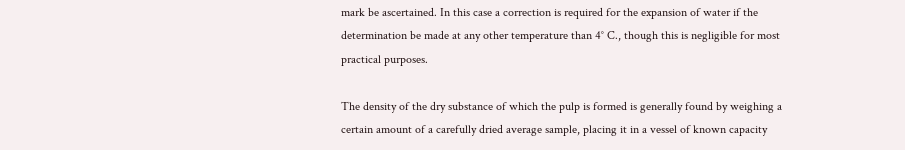mark be ascertained. In this case a correction is required for the expansion of water if the determination be made at any other temperature than 4° C., though this is negligible for most practical purposes.

The density of the dry substance of which the pulp is formed is generally found by weighing a certain amount of a carefully dried average sample, placing it in a vessel of known capacity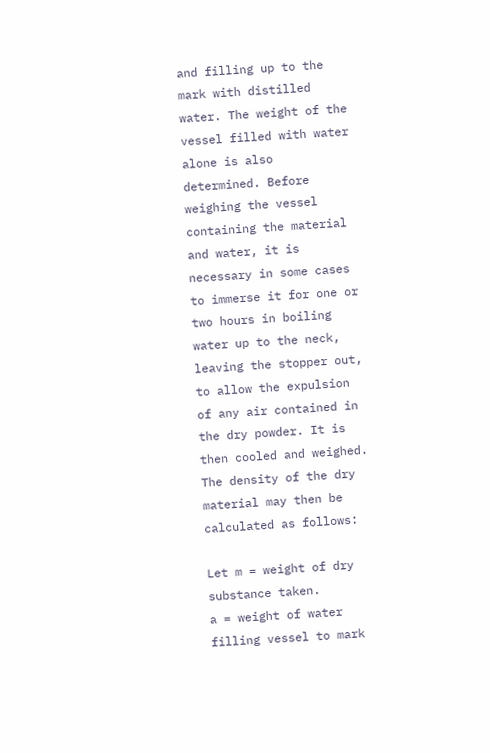and filling up to the mark with distilled water. The weight of the vessel filled with water alone is also determined. Before weighing the vessel containing the material and water, it is necessary in some cases to immerse it for one or two hours in boiling water up to the neck, leaving the stopper out, to allow the expulsion of any air contained in the dry powder. It is then cooled and weighed. The density of the dry material may then be calculated as follows:

Let m = weight of dry substance taken.
a = weight of water filling vessel to mark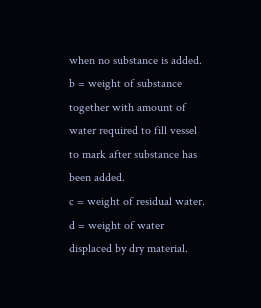when no substance is added.
b = weight of substance together with amount of water required to fill vessel to mark after substance has been added.
c = weight of residual water.
d = weight of water displaced by dry material.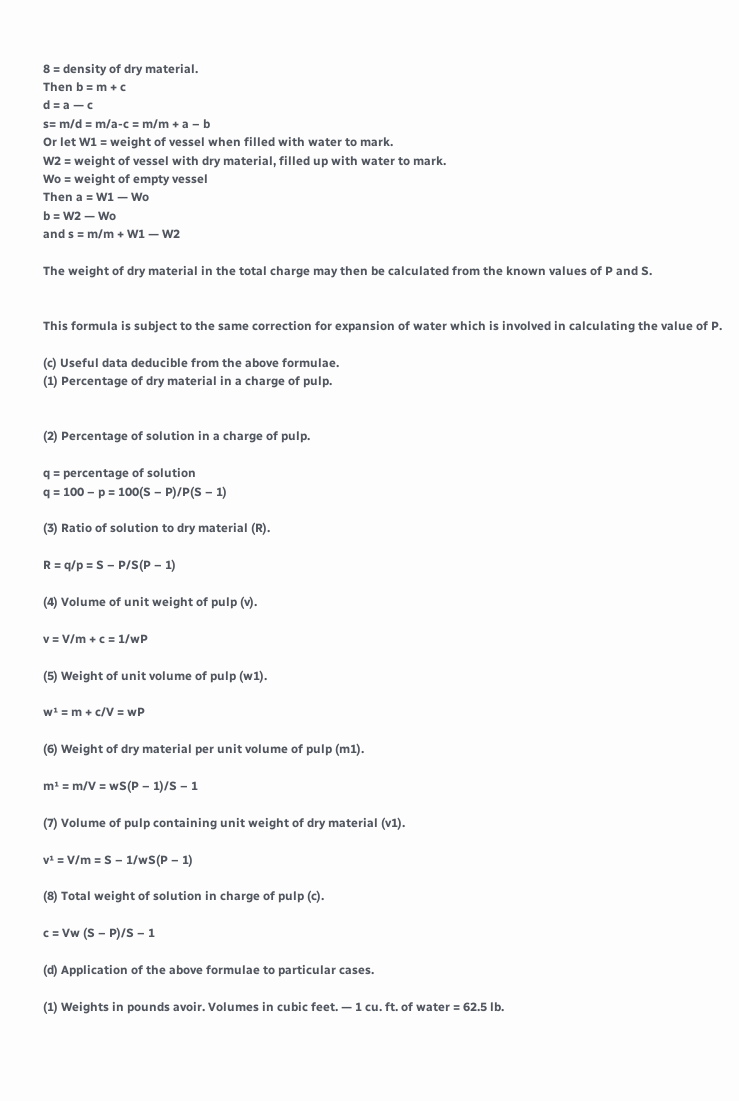8 = density of dry material.
Then b = m + c
d = a — c
s= m/d = m/a-c = m/m + a – b
Or let W1 = weight of vessel when filled with water to mark.
W2 = weight of vessel with dry material, filled up with water to mark.
Wo = weight of empty vessel
Then a = W1 — Wo
b = W2 — Wo
and s = m/m + W1 — W2

The weight of dry material in the total charge may then be calculated from the known values of P and S.


This formula is subject to the same correction for expansion of water which is involved in calculating the value of P.

(c) Useful data deducible from the above formulae.
(1) Percentage of dry material in a charge of pulp.


(2) Percentage of solution in a charge of pulp.

q = percentage of solution
q = 100 – p = 100(S – P)/P(S – 1)

(3) Ratio of solution to dry material (R).

R = q/p = S – P/S(P – 1)

(4) Volume of unit weight of pulp (v).

v = V/m + c = 1/wP

(5) Weight of unit volume of pulp (w1).

w¹ = m + c/V = wP

(6) Weight of dry material per unit volume of pulp (m1).

m¹ = m/V = wS(P – 1)/S – 1

(7) Volume of pulp containing unit weight of dry material (v1).

v¹ = V/m = S – 1/wS(P – 1)

(8) Total weight of solution in charge of pulp (c).

c = Vw (S – P)/S – 1

(d) Application of the above formulae to particular cases.

(1) Weights in pounds avoir. Volumes in cubic feet. — 1 cu. ft. of water = 62.5 lb.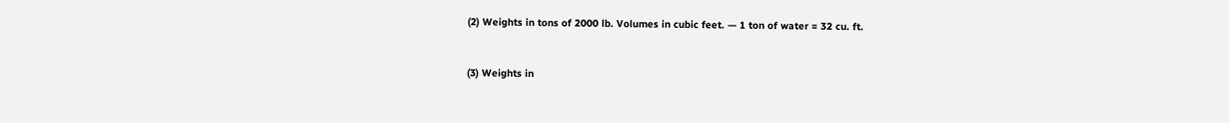(2) Weights in tons of 2000 lb. Volumes in cubic feet. — 1 ton of water = 32 cu. ft.


(3) Weights in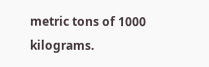metric tons of 1000 kilograms.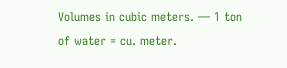Volumes in cubic meters. — 1 ton of water = cu. meter.